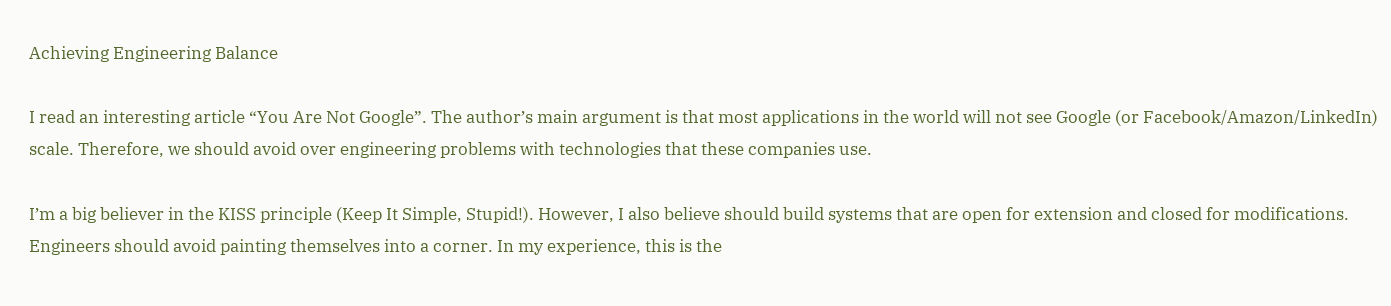Achieving Engineering Balance

I read an interesting article “You Are Not Google”. The author’s main argument is that most applications in the world will not see Google (or Facebook/Amazon/LinkedIn) scale. Therefore, we should avoid over engineering problems with technologies that these companies use.

I’m a big believer in the KISS principle (Keep It Simple, Stupid!). However, I also believe should build systems that are open for extension and closed for modifications. Engineers should avoid painting themselves into a corner. In my experience, this is the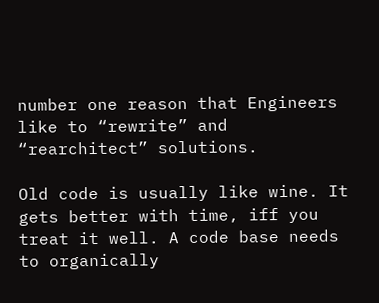number one reason that Engineers like to “rewrite” and “rearchitect” solutions.

Old code is usually like wine. It gets better with time, iff you treat it well. A code base needs to organically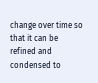change over time so that it can be refined and condensed to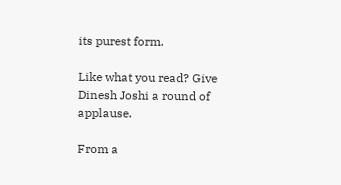its purest form.

Like what you read? Give Dinesh Joshi a round of applause.

From a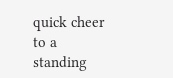quick cheer to a standing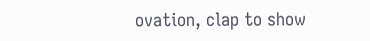ovation, clap to show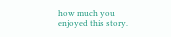how much you enjoyed this story.